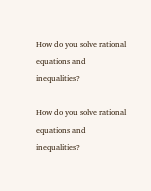How do you solve rational equations and inequalities?

How do you solve rational equations and inequalities?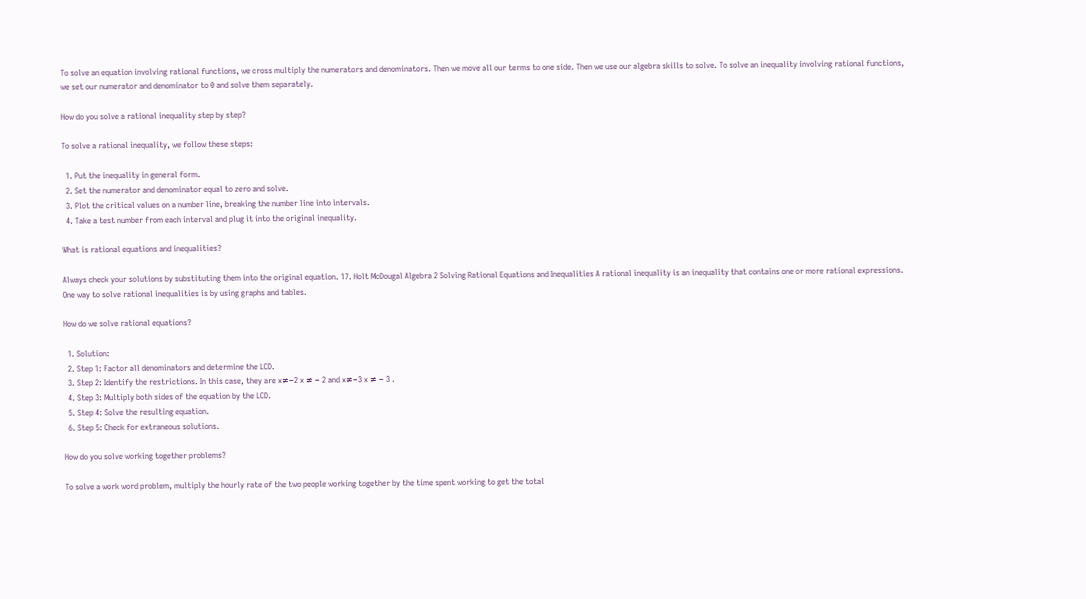To solve an equation involving rational functions, we cross multiply the numerators and denominators. Then we move all our terms to one side. Then we use our algebra skills to solve. To solve an inequality involving rational functions, we set our numerator and denominator to 0 and solve them separately.

How do you solve a rational inequality step by step?

To solve a rational inequality, we follow these steps:

  1. Put the inequality in general form.
  2. Set the numerator and denominator equal to zero and solve.
  3. Plot the critical values on a number line, breaking the number line into intervals.
  4. Take a test number from each interval and plug it into the original inequality.

What is rational equations and inequalities?

Always check your solutions by substituting them into the original equation. 17. Holt McDougal Algebra 2 Solving Rational Equations and Inequalities A rational inequality is an inequality that contains one or more rational expressions. One way to solve rational inequalities is by using graphs and tables.

How do we solve rational equations?

  1. Solution:
  2. Step 1: Factor all denominators and determine the LCD.
  3. Step 2: Identify the restrictions. In this case, they are x≠−2 x ≠ − 2 and x≠−3 x ≠ − 3 .
  4. Step 3: Multiply both sides of the equation by the LCD.
  5. Step 4: Solve the resulting equation.
  6. Step 5: Check for extraneous solutions.

How do you solve working together problems?

To solve a work word problem, multiply the hourly rate of the two people working together by the time spent working to get the total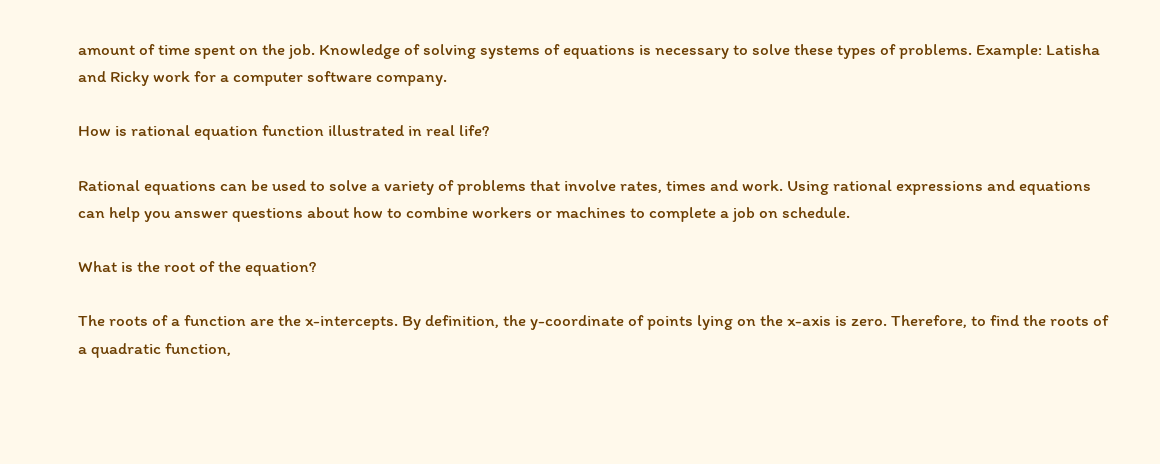amount of time spent on the job. Knowledge of solving systems of equations is necessary to solve these types of problems. Example: Latisha and Ricky work for a computer software company.

How is rational equation function illustrated in real life?

Rational equations can be used to solve a variety of problems that involve rates, times and work. Using rational expressions and equations can help you answer questions about how to combine workers or machines to complete a job on schedule.

What is the root of the equation?

The roots of a function are the x-intercepts. By definition, the y-coordinate of points lying on the x-axis is zero. Therefore, to find the roots of a quadratic function,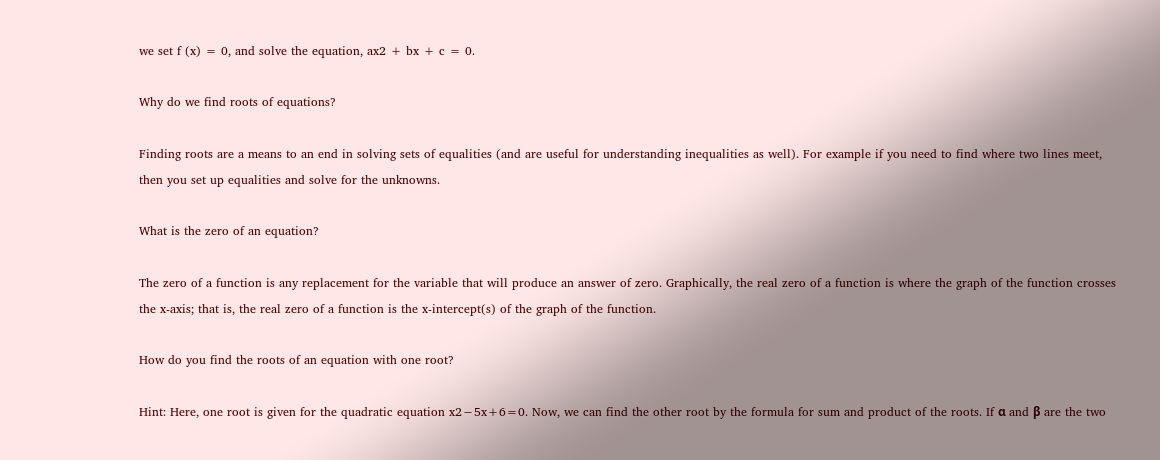we set f (x) = 0, and solve the equation, ax2 + bx + c = 0.

Why do we find roots of equations?

Finding roots are a means to an end in solving sets of equalities (and are useful for understanding inequalities as well). For example if you need to find where two lines meet, then you set up equalities and solve for the unknowns.

What is the zero of an equation?

The zero of a function is any replacement for the variable that will produce an answer of zero. Graphically, the real zero of a function is where the graph of the function crosses the x‐axis; that is, the real zero of a function is the x‐intercept(s) of the graph of the function.

How do you find the roots of an equation with one root?

Hint: Here, one root is given for the quadratic equation x2−5x+6=0. Now, we can find the other root by the formula for sum and product of the roots. If α and β are the two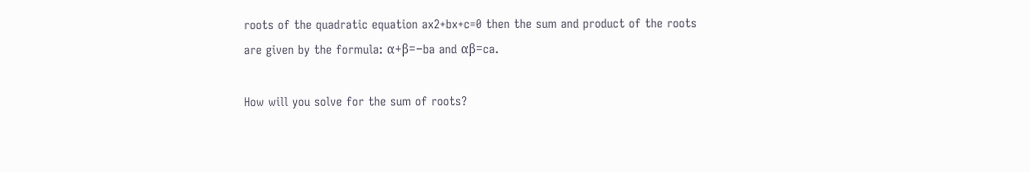roots of the quadratic equation ax2+bx+c=0 then the sum and product of the roots are given by the formula: α+β=−ba and αβ=ca.

How will you solve for the sum of roots?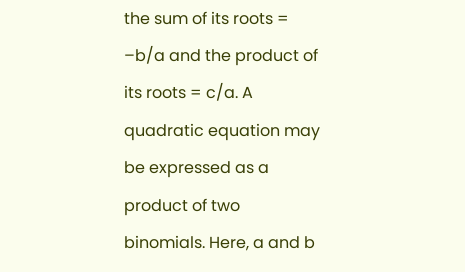the sum of its roots = –b/a and the product of its roots = c/a. A quadratic equation may be expressed as a product of two binomials. Here, a and b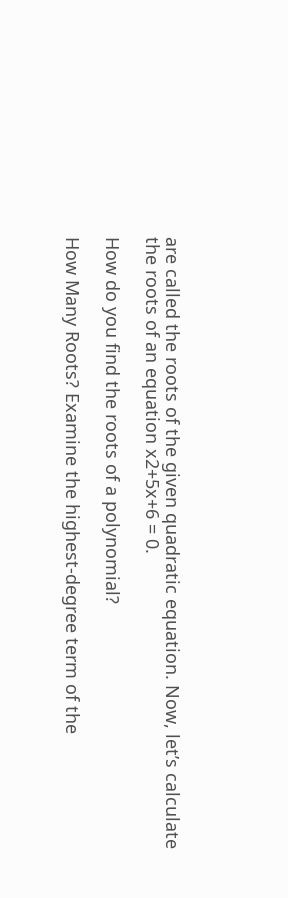are called the roots of the given quadratic equation. Now, let’s calculate the roots of an equation x2+5x+6 = 0.

How do you find the roots of a polynomial?

How Many Roots? Examine the highest-degree term of the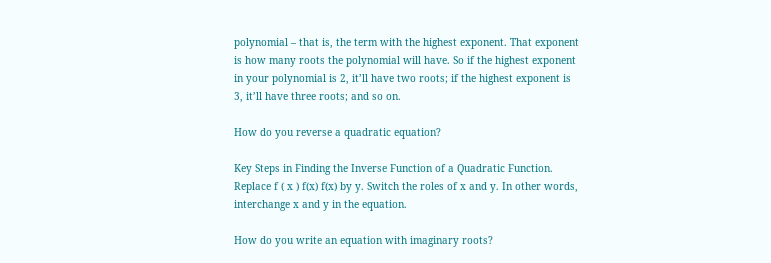polynomial – that is, the term with the highest exponent. That exponent is how many roots the polynomial will have. So if the highest exponent in your polynomial is 2, it’ll have two roots; if the highest exponent is 3, it’ll have three roots; and so on.

How do you reverse a quadratic equation?

Key Steps in Finding the Inverse Function of a Quadratic Function. Replace f ( x ) f(x) f(x) by y. Switch the roles of x and y. In other words, interchange x and y in the equation.

How do you write an equation with imaginary roots?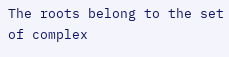The roots belong to the set of complex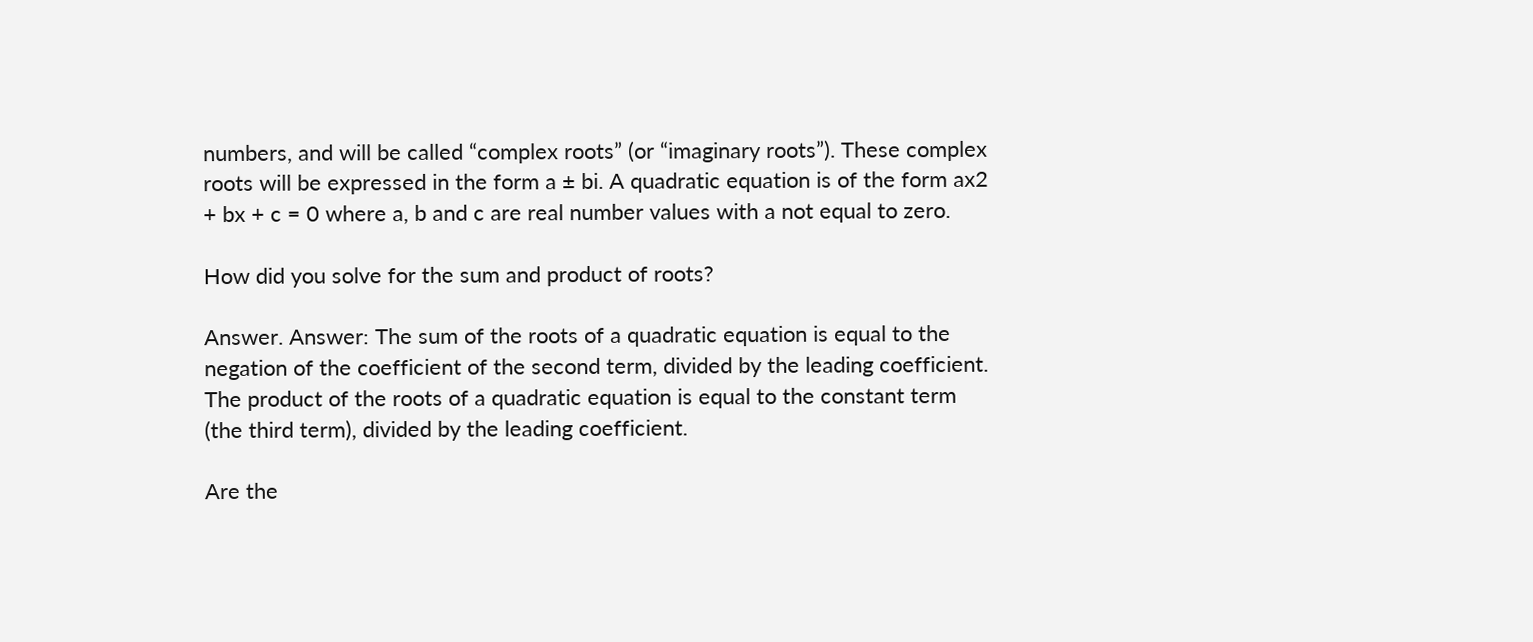numbers, and will be called “complex roots” (or “imaginary roots”). These complex roots will be expressed in the form a ± bi. A quadratic equation is of the form ax2 + bx + c = 0 where a, b and c are real number values with a not equal to zero.

How did you solve for the sum and product of roots?

Answer. Answer: The sum of the roots of a quadratic equation is equal to the negation of the coefficient of the second term, divided by the leading coefficient. The product of the roots of a quadratic equation is equal to the constant term (the third term), divided by the leading coefficient.

Are the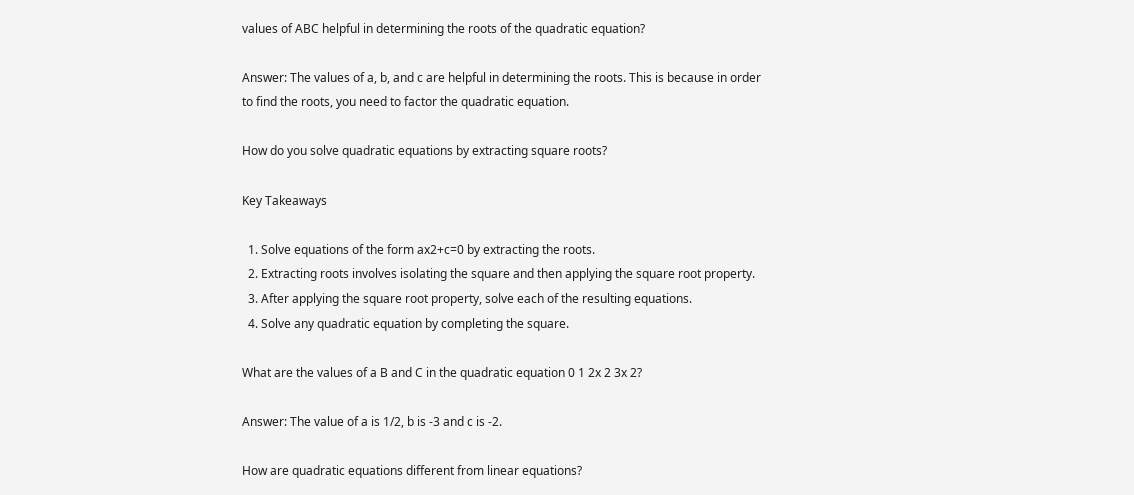values of ABC helpful in determining the roots of the quadratic equation?

Answer: The values of a, b, and c are helpful in determining the roots. This is because in order to find the roots, you need to factor the quadratic equation.

How do you solve quadratic equations by extracting square roots?

Key Takeaways

  1. Solve equations of the form ax2+c=0 by extracting the roots.
  2. Extracting roots involves isolating the square and then applying the square root property.
  3. After applying the square root property, solve each of the resulting equations.
  4. Solve any quadratic equation by completing the square.

What are the values of a B and C in the quadratic equation 0 1 2x 2 3x 2?

Answer: The value of a is 1/2, b is -3 and c is -2.

How are quadratic equations different from linear equations?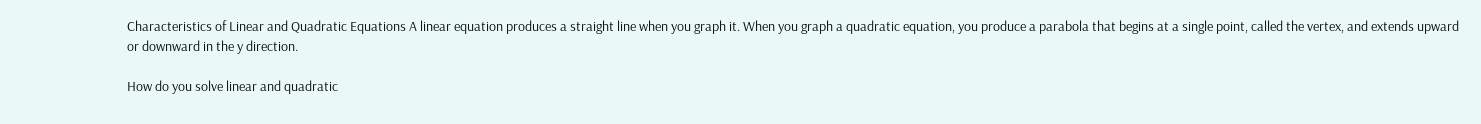Characteristics of Linear and Quadratic Equations A linear equation produces a straight line when you graph it. When you graph a quadratic equation, you produce a parabola that begins at a single point, called the vertex, and extends upward or downward in the y direction.

How do you solve linear and quadratic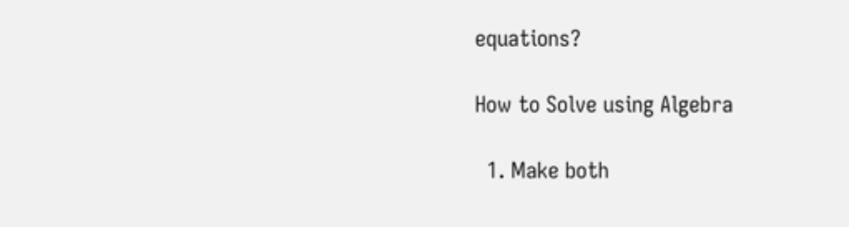equations?

How to Solve using Algebra

  1. Make both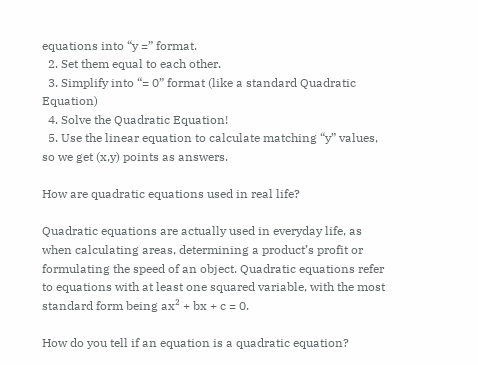equations into “y =” format.
  2. Set them equal to each other.
  3. Simplify into “= 0” format (like a standard Quadratic Equation)
  4. Solve the Quadratic Equation!
  5. Use the linear equation to calculate matching “y” values, so we get (x,y) points as answers.

How are quadratic equations used in real life?

Quadratic equations are actually used in everyday life, as when calculating areas, determining a product’s profit or formulating the speed of an object. Quadratic equations refer to equations with at least one squared variable, with the most standard form being ax² + bx + c = 0.

How do you tell if an equation is a quadratic equation?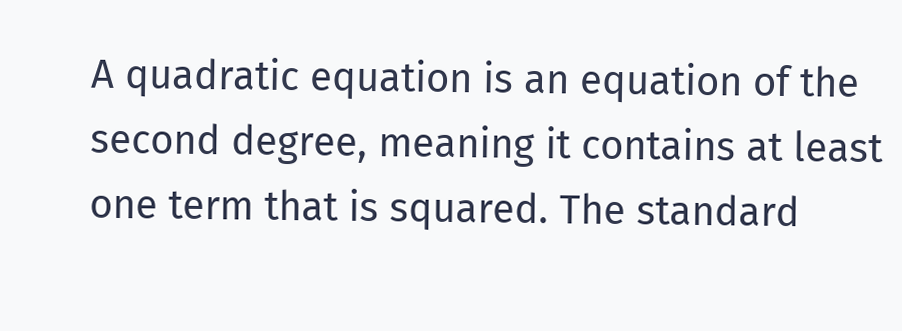A quadratic equation is an equation of the second degree, meaning it contains at least one term that is squared. The standard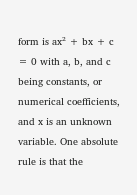form is ax² + bx + c = 0 with a, b, and c being constants, or numerical coefficients, and x is an unknown variable. One absolute rule is that the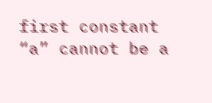first constant “a” cannot be a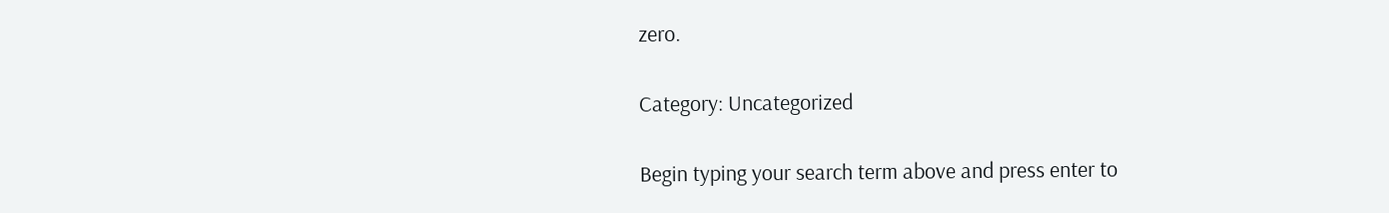zero.

Category: Uncategorized

Begin typing your search term above and press enter to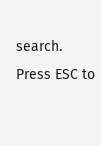search. Press ESC to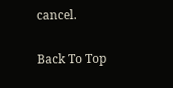cancel.

Back To Top